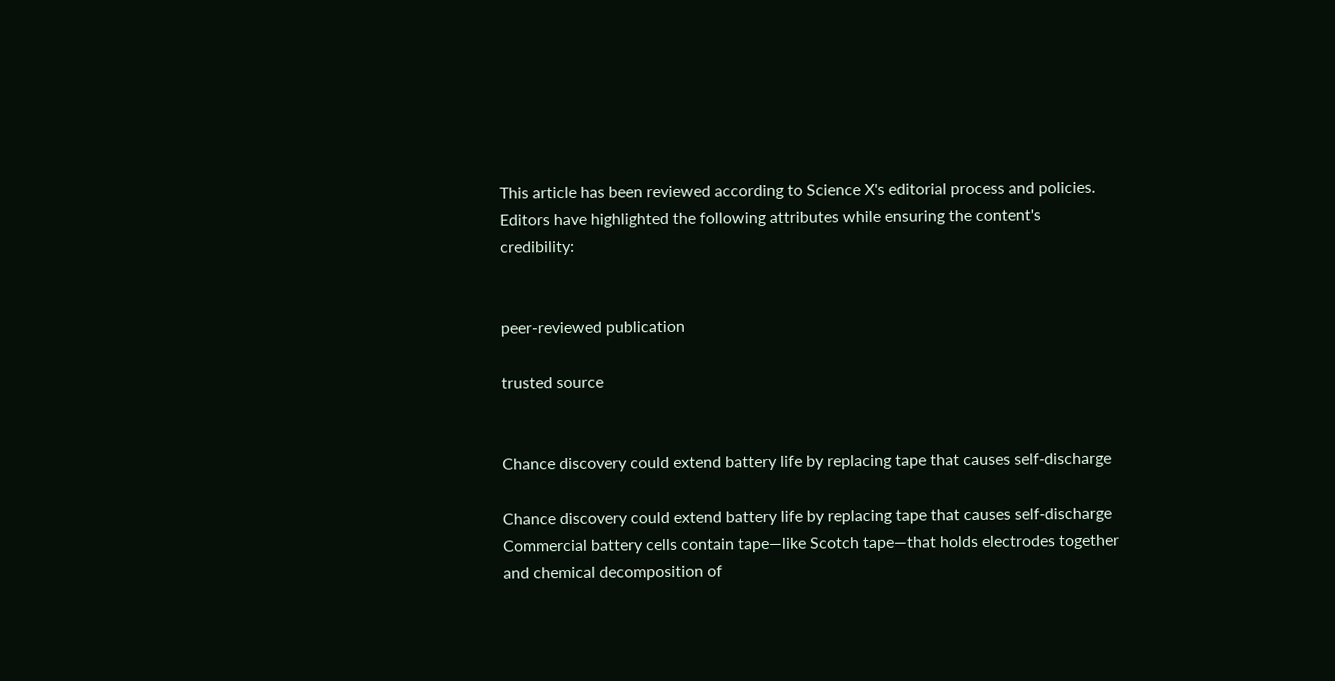This article has been reviewed according to Science X's editorial process and policies. Editors have highlighted the following attributes while ensuring the content's credibility:


peer-reviewed publication

trusted source


Chance discovery could extend battery life by replacing tape that causes self‑discharge

Chance discovery could extend battery life by replacing tape that causes self‑discharge
Commercial battery cells contain tape—like Scotch tape—that holds electrodes together and chemical decomposition of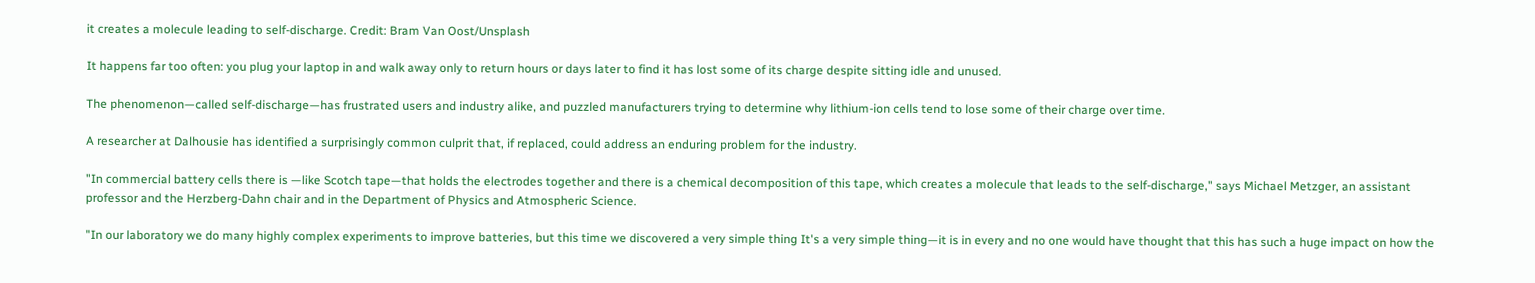it creates a molecule leading to self-discharge. Credit: Bram Van Oost/Unsplash

It happens far too often: you plug your laptop in and walk away only to return hours or days later to find it has lost some of its charge despite sitting idle and unused.

The phenomenon—called self-discharge—has frustrated users and industry alike, and puzzled manufacturers trying to determine why lithium-ion cells tend to lose some of their charge over time.

A researcher at Dalhousie has identified a surprisingly common culprit that, if replaced, could address an enduring problem for the industry.

"In commercial battery cells there is —like Scotch tape—that holds the electrodes together and there is a chemical decomposition of this tape, which creates a molecule that leads to the self-discharge," says Michael Metzger, an assistant professor and the Herzberg-Dahn chair and in the Department of Physics and Atmospheric Science.

"In our laboratory we do many highly complex experiments to improve batteries, but this time we discovered a very simple thing It's a very simple thing—it is in every and no one would have thought that this has such a huge impact on how the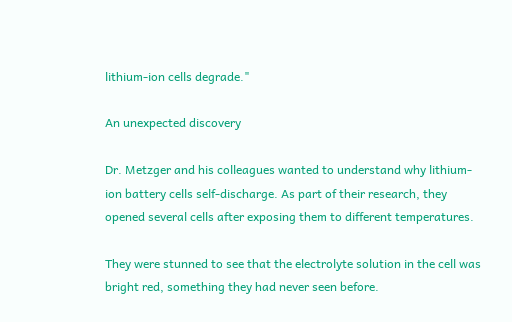lithium-ion cells degrade."

An unexpected discovery

Dr. Metzger and his colleagues wanted to understand why lithium-ion battery cells self-discharge. As part of their research, they opened several cells after exposing them to different temperatures.

They were stunned to see that the electrolyte solution in the cell was bright red, something they had never seen before.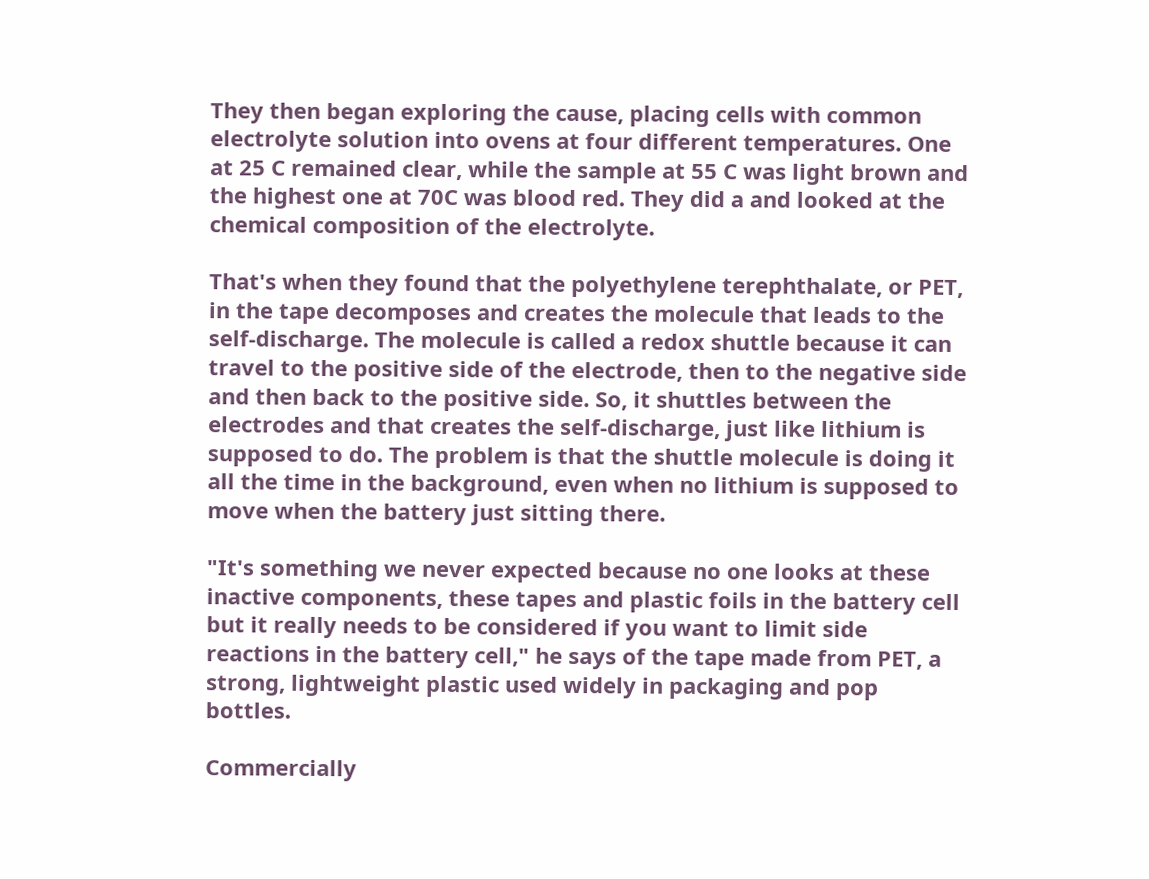They then began exploring the cause, placing cells with common electrolyte solution into ovens at four different temperatures. One at 25 C remained clear, while the sample at 55 C was light brown and the highest one at 70C was blood red. They did a and looked at the chemical composition of the electrolyte.

That's when they found that the polyethylene terephthalate, or PET, in the tape decomposes and creates the molecule that leads to the self-discharge. The molecule is called a redox shuttle because it can travel to the positive side of the electrode, then to the negative side and then back to the positive side. So, it shuttles between the electrodes and that creates the self-discharge, just like lithium is supposed to do. The problem is that the shuttle molecule is doing it all the time in the background, even when no lithium is supposed to move when the battery just sitting there.

"It's something we never expected because no one looks at these inactive components, these tapes and plastic foils in the battery cell but it really needs to be considered if you want to limit side reactions in the battery cell," he says of the tape made from PET, a strong, lightweight plastic used widely in packaging and pop bottles.

Commercially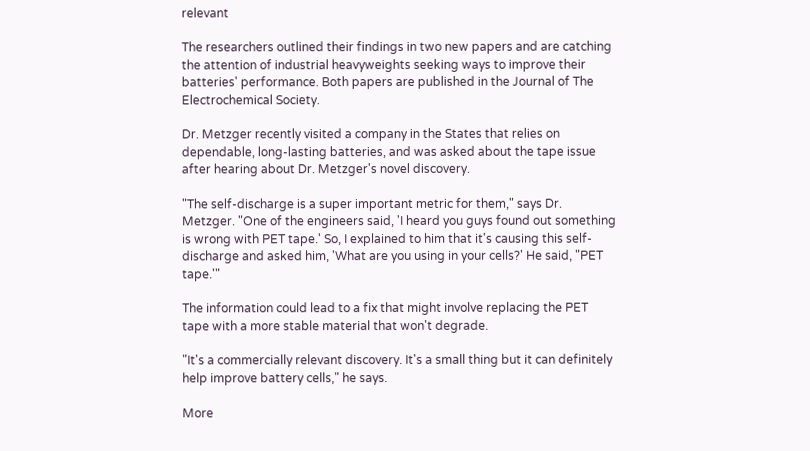relevant

The researchers outlined their findings in two new papers and are catching the attention of industrial heavyweights seeking ways to improve their batteries' performance. Both papers are published in the Journal of The Electrochemical Society.

Dr. Metzger recently visited a company in the States that relies on dependable, long-lasting batteries, and was asked about the tape issue after hearing about Dr. Metzger's novel discovery.

"The self-discharge is a super important metric for them," says Dr. Metzger. "One of the engineers said, 'I heard you guys found out something is wrong with PET tape.' So, I explained to him that it's causing this self-discharge and asked him, 'What are you using in your cells?' He said, "PET tape.'"

The information could lead to a fix that might involve replacing the PET tape with a more stable material that won't degrade.

"It's a commercially relevant discovery. It's a small thing but it can definitely help improve battery cells," he says.

More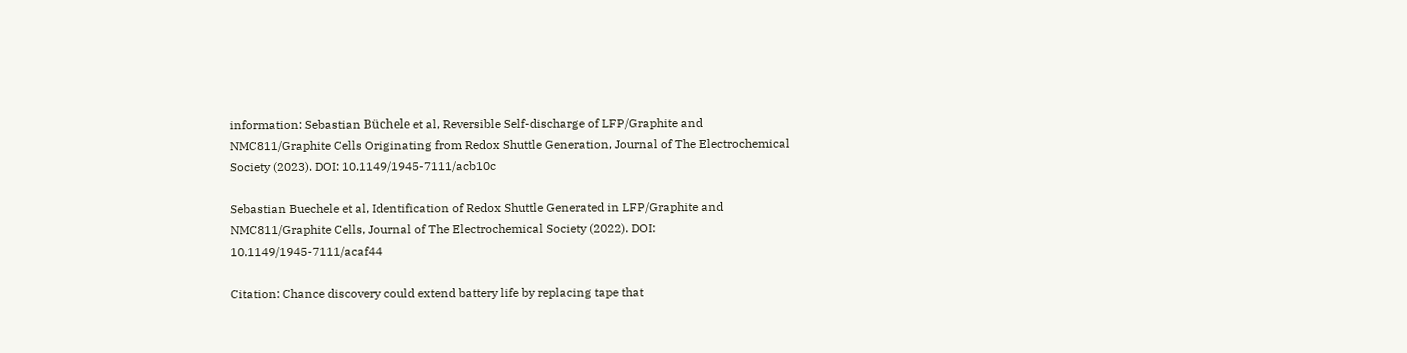information: Sebastian Büchele et al, Reversible Self-discharge of LFP/Graphite and NMC811/Graphite Cells Originating from Redox Shuttle Generation, Journal of The Electrochemical Society (2023). DOI: 10.1149/1945-7111/acb10c

Sebastian Buechele et al, Identification of Redox Shuttle Generated in LFP/Graphite and NMC811/Graphite Cells, Journal of The Electrochemical Society (2022). DOI: 10.1149/1945-7111/acaf44

Citation: Chance discovery could extend battery life by replacing tape that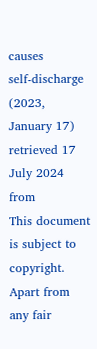causes self‑discharge (2023, January 17) retrieved 17 July 2024 from
This document is subject to copyright. Apart from any fair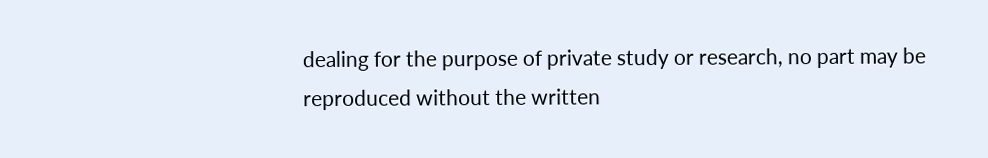dealing for the purpose of private study or research, no part may be reproduced without the written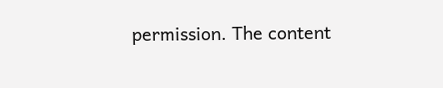permission. The content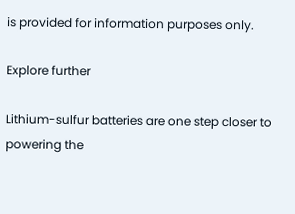is provided for information purposes only.

Explore further

Lithium-sulfur batteries are one step closer to powering the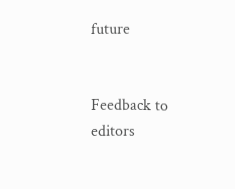future


Feedback to editors